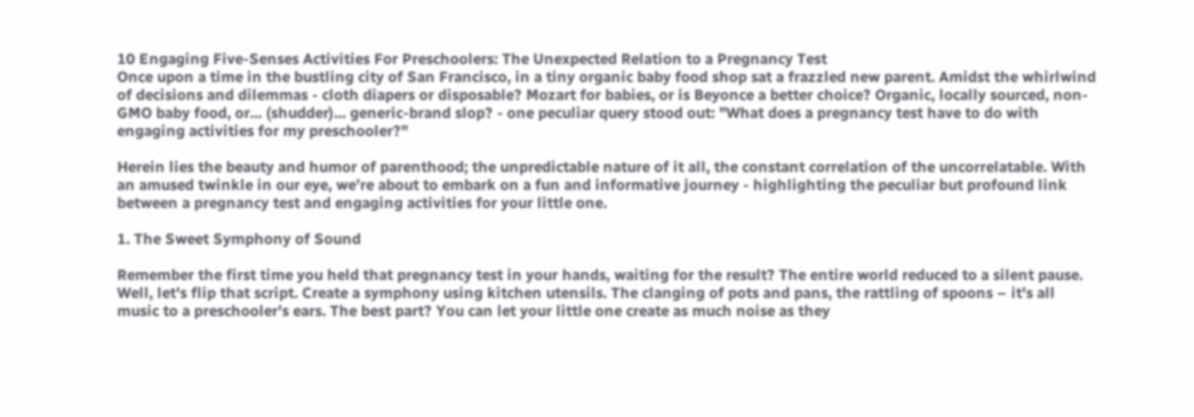10 Engaging Five-Senses Activities For Preschoolers: The Unexpected Relation to a Pregnancy Test
Once upon a time in the bustling city of San Francisco, in a tiny organic baby food shop sat a frazzled new parent. Amidst the whirlwind of decisions and dilemmas - cloth diapers or disposable? Mozart for babies, or is Beyonce a better choice? Organic, locally sourced, non-GMO baby food, or... (shudder)... generic-brand slop? - one peculiar query stood out: "What does a pregnancy test have to do with engaging activities for my preschooler?"

Herein lies the beauty and humor of parenthood; the unpredictable nature of it all, the constant correlation of the uncorrelatable. With an amused twinkle in our eye, we’re about to embark on a fun and informative journey - highlighting the peculiar but profound link between a pregnancy test and engaging activities for your little one.

1. The Sweet Symphony of Sound

Remember the first time you held that pregnancy test in your hands, waiting for the result? The entire world reduced to a silent pause. Well, let's flip that script. Create a symphony using kitchen utensils. The clanging of pots and pans, the rattling of spoons – it's all music to a preschooler's ears. The best part? You can let your little one create as much noise as they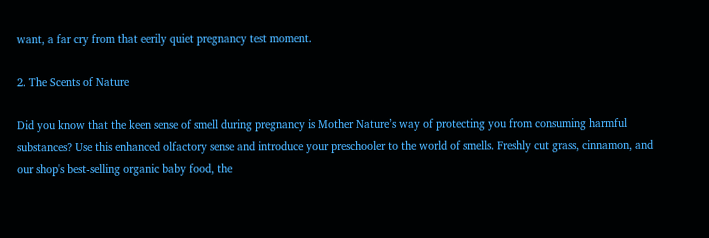want, a far cry from that eerily quiet pregnancy test moment.

2. The Scents of Nature

Did you know that the keen sense of smell during pregnancy is Mother Nature’s way of protecting you from consuming harmful substances? Use this enhanced olfactory sense and introduce your preschooler to the world of smells. Freshly cut grass, cinnamon, and our shop's best-selling organic baby food, the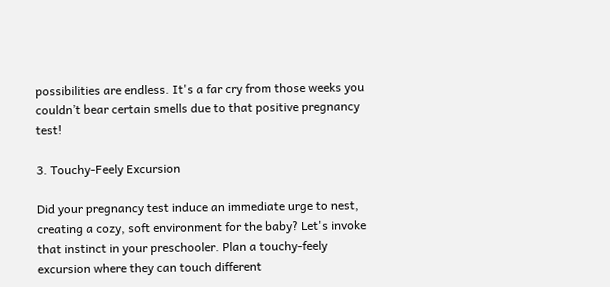possibilities are endless. It's a far cry from those weeks you couldn’t bear certain smells due to that positive pregnancy test!

3. Touchy-Feely Excursion

Did your pregnancy test induce an immediate urge to nest, creating a cozy, soft environment for the baby? Let's invoke that instinct in your preschooler. Plan a touchy-feely excursion where they can touch different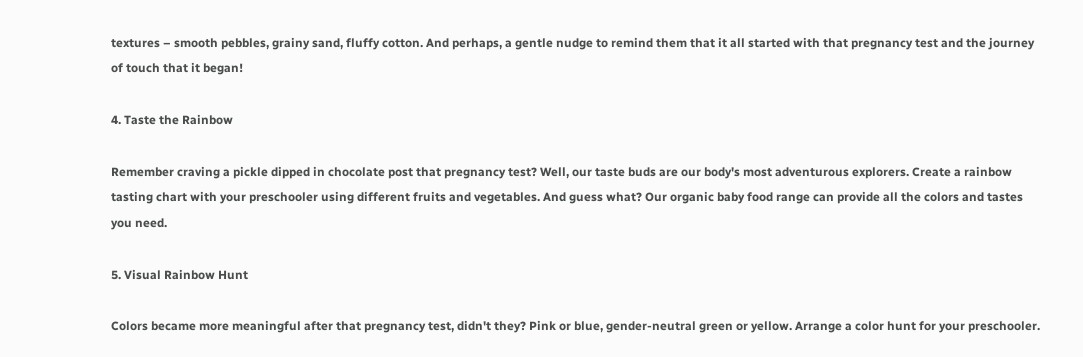textures – smooth pebbles, grainy sand, fluffy cotton. And perhaps, a gentle nudge to remind them that it all started with that pregnancy test and the journey of touch that it began!

4. Taste the Rainbow

Remember craving a pickle dipped in chocolate post that pregnancy test? Well, our taste buds are our body's most adventurous explorers. Create a rainbow tasting chart with your preschooler using different fruits and vegetables. And guess what? Our organic baby food range can provide all the colors and tastes you need.

5. Visual Rainbow Hunt

Colors became more meaningful after that pregnancy test, didn't they? Pink or blue, gender-neutral green or yellow. Arrange a color hunt for your preschooler.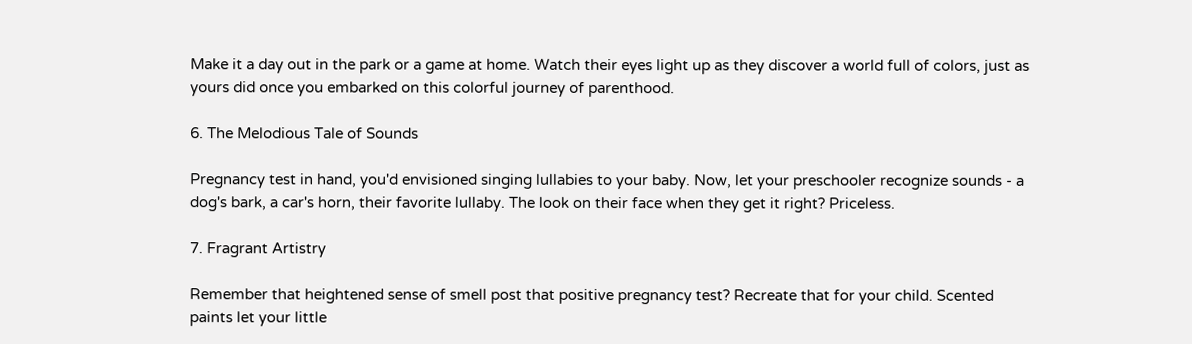Make it a day out in the park or a game at home. Watch their eyes light up as they discover a world full of colors, just as yours did once you embarked on this colorful journey of parenthood.

6. The Melodious Tale of Sounds

Pregnancy test in hand, you'd envisioned singing lullabies to your baby. Now, let your preschooler recognize sounds - a dog's bark, a car's horn, their favorite lullaby. The look on their face when they get it right? Priceless.

7. Fragrant Artistry

Remember that heightened sense of smell post that positive pregnancy test? Recreate that for your child. Scented paints let your little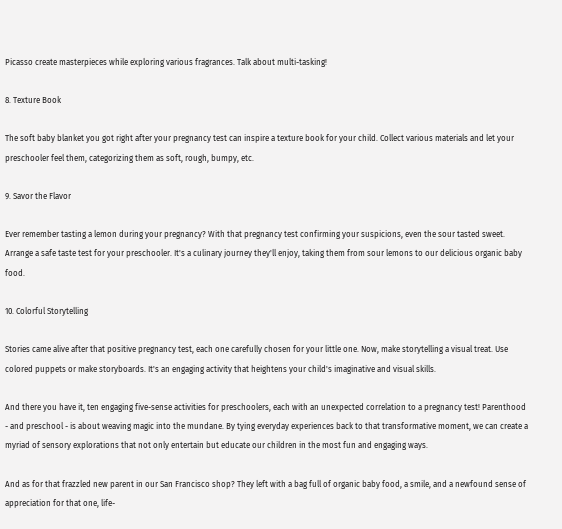Picasso create masterpieces while exploring various fragrances. Talk about multi-tasking!

8. Texture Book

The soft baby blanket you got right after your pregnancy test can inspire a texture book for your child. Collect various materials and let your preschooler feel them, categorizing them as soft, rough, bumpy, etc.

9. Savor the Flavor

Ever remember tasting a lemon during your pregnancy? With that pregnancy test confirming your suspicions, even the sour tasted sweet. Arrange a safe taste test for your preschooler. It's a culinary journey they'll enjoy, taking them from sour lemons to our delicious organic baby food.

10. Colorful Storytelling

Stories came alive after that positive pregnancy test, each one carefully chosen for your little one. Now, make storytelling a visual treat. Use colored puppets or make storyboards. It's an engaging activity that heightens your child's imaginative and visual skills.

And there you have it, ten engaging five-sense activities for preschoolers, each with an unexpected correlation to a pregnancy test! Parenthood - and preschool - is about weaving magic into the mundane. By tying everyday experiences back to that transformative moment, we can create a myriad of sensory explorations that not only entertain but educate our children in the most fun and engaging ways.

And as for that frazzled new parent in our San Francisco shop? They left with a bag full of organic baby food, a smile, and a newfound sense of appreciation for that one, life-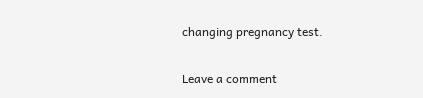changing pregnancy test.

Leave a comment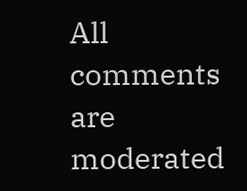All comments are moderated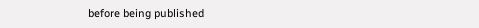before being published